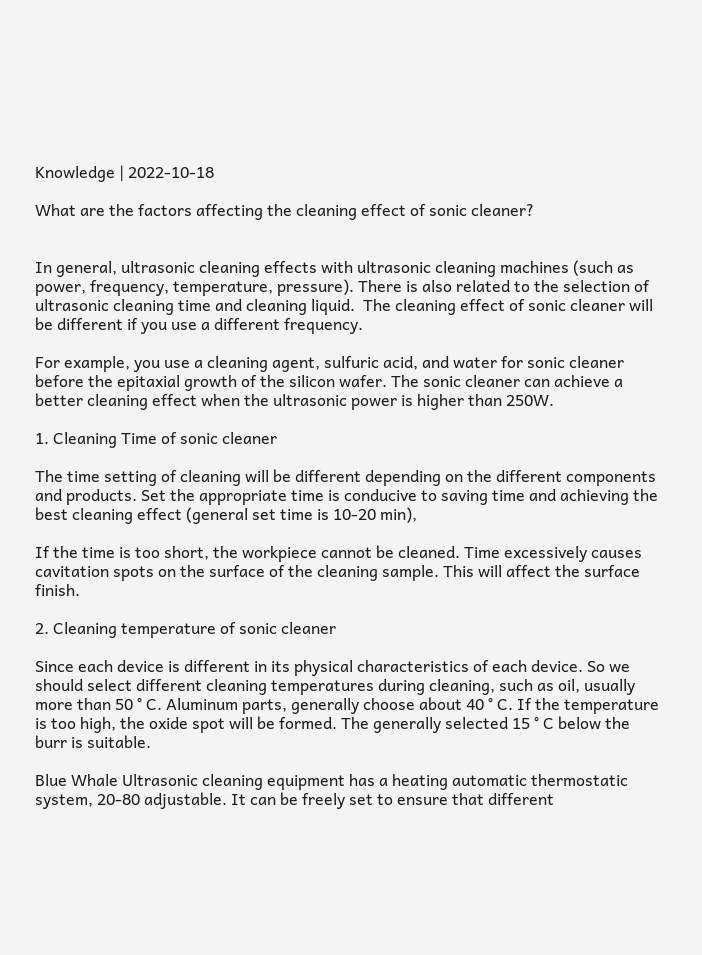Knowledge | 2022-10-18

What are the factors affecting the cleaning effect of sonic cleaner?


In general, ultrasonic cleaning effects with ultrasonic cleaning machines (such as power, frequency, temperature, pressure). There is also related to the selection of ultrasonic cleaning time and cleaning liquid.  The cleaning effect of sonic cleaner will be different if you use a different frequency.

For example, you use a cleaning agent, sulfuric acid, and water for sonic cleaner before the epitaxial growth of the silicon wafer. The sonic cleaner can achieve a better cleaning effect when the ultrasonic power is higher than 250W.

1. Cleaning Time of sonic cleaner

The time setting of cleaning will be different depending on the different components and products. Set the appropriate time is conducive to saving time and achieving the best cleaning effect (general set time is 10-20 min),

If the time is too short, the workpiece cannot be cleaned. Time excessively causes cavitation spots on the surface of the cleaning sample. This will affect the surface finish.

2. Cleaning temperature of sonic cleaner

Since each device is different in its physical characteristics of each device. So we should select different cleaning temperatures during cleaning, such as oil, usually more than 50 ° C. Aluminum parts, generally choose about 40 ° C. If the temperature is too high, the oxide spot will be formed. The generally selected 15 ° C below the burr is suitable.

Blue Whale Ultrasonic cleaning equipment has a heating automatic thermostatic system, 20-80 adjustable. It can be freely set to ensure that different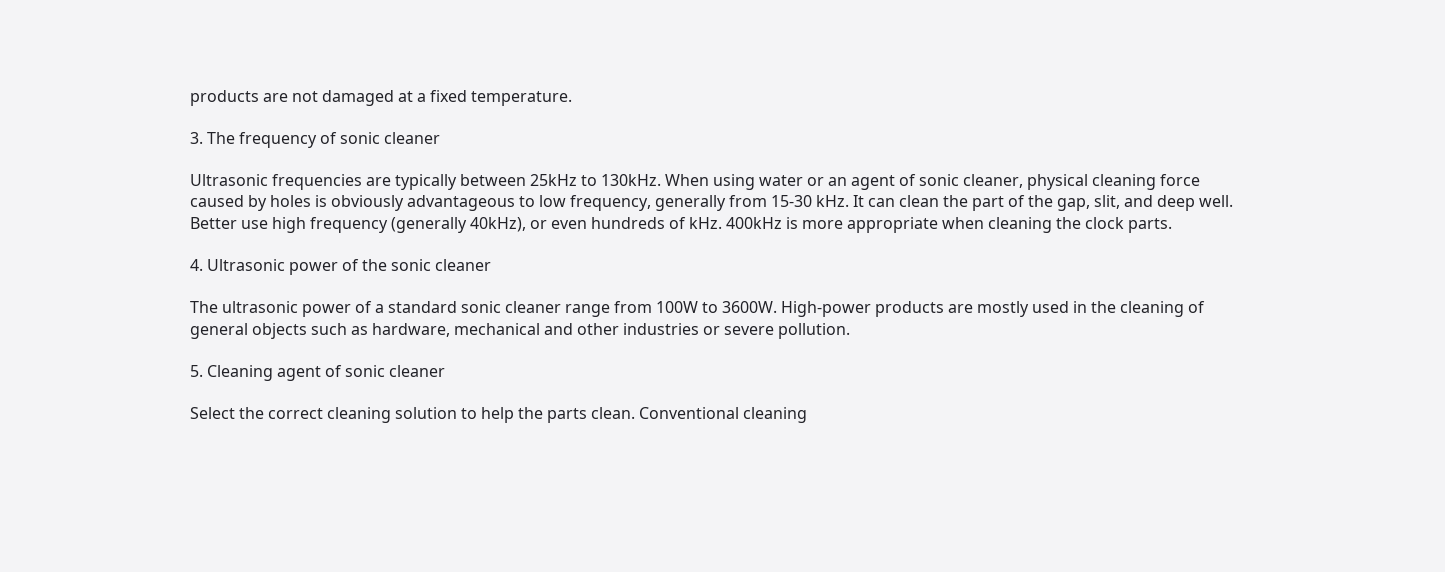products are not damaged at a fixed temperature.

3. The frequency of sonic cleaner

Ultrasonic frequencies are typically between 25kHz to 130kHz. When using water or an agent of sonic cleaner, physical cleaning force caused by holes is obviously advantageous to low frequency, generally from 15-30 kHz. It can clean the part of the gap, slit, and deep well. Better use high frequency (generally 40kHz), or even hundreds of kHz. 400kHz is more appropriate when cleaning the clock parts.

4. Ultrasonic power of the sonic cleaner

The ultrasonic power of a standard sonic cleaner range from 100W to 3600W. High-power products are mostly used in the cleaning of general objects such as hardware, mechanical and other industries or severe pollution.

5. Cleaning agent of sonic cleaner

Select the correct cleaning solution to help the parts clean. Conventional cleaning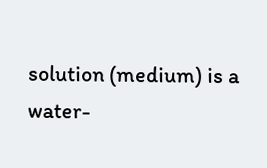solution (medium) is a water-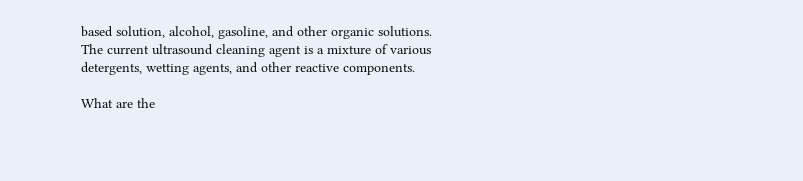based solution, alcohol, gasoline, and other organic solutions. The current ultrasound cleaning agent is a mixture of various detergents, wetting agents, and other reactive components.

What are the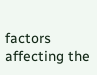factors affecting the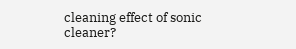cleaning effect of sonic cleaner?